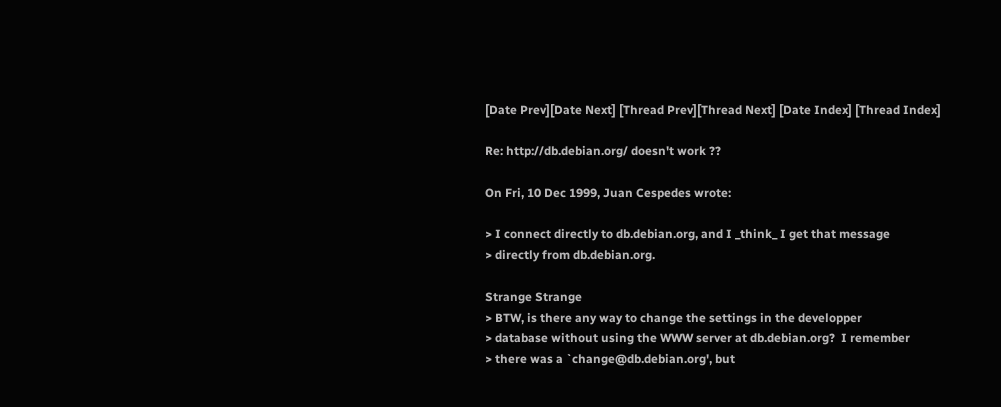[Date Prev][Date Next] [Thread Prev][Thread Next] [Date Index] [Thread Index]

Re: http://db.debian.org/ doesn't work ??

On Fri, 10 Dec 1999, Juan Cespedes wrote:

> I connect directly to db.debian.org, and I _think_ I get that message
> directly from db.debian.org.

Strange Strange
> BTW, is there any way to change the settings in the developper
> database without using the WWW server at db.debian.org?  I remember
> there was a `change@db.debian.org', but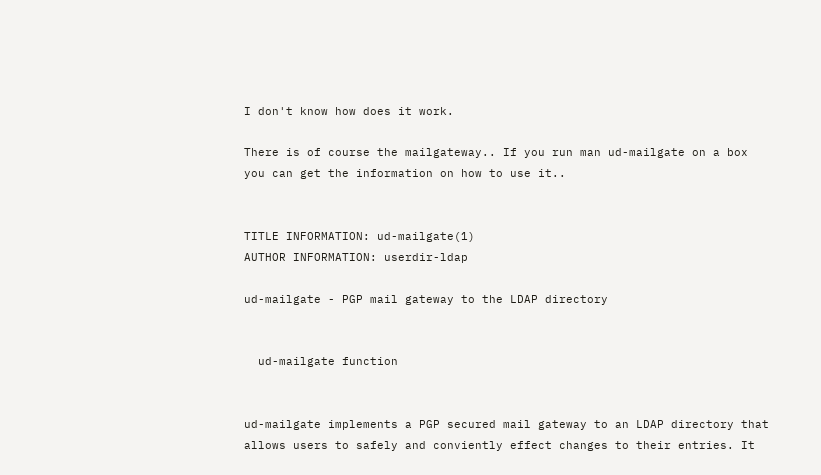I don't know how does it work.

There is of course the mailgateway.. If you run man ud-mailgate on a box
you can get the information on how to use it..


TITLE INFORMATION: ud-mailgate(1)
AUTHOR INFORMATION: userdir-ldap

ud-mailgate - PGP mail gateway to the LDAP directory


  ud-mailgate function


ud-mailgate implements a PGP secured mail gateway to an LDAP directory that
allows users to safely and conviently effect changes to their entries. It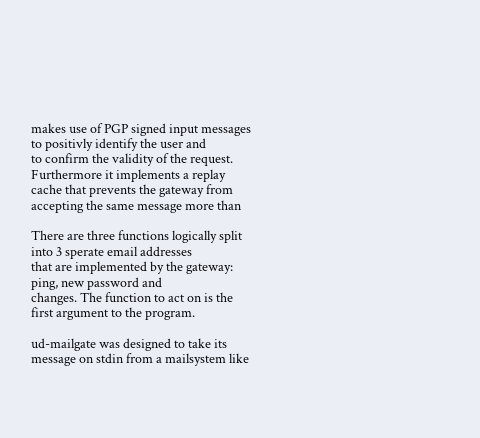makes use of PGP signed input messages to positivly identify the user and
to confirm the validity of the request. Furthermore it implements a replay
cache that prevents the gateway from accepting the same message more than

There are three functions logically split into 3 sperate email addresses
that are implemented by the gateway: ping, new password and
changes. The function to act on is the first argument to the program.

ud-mailgate was designed to take its message on stdin from a mailsystem like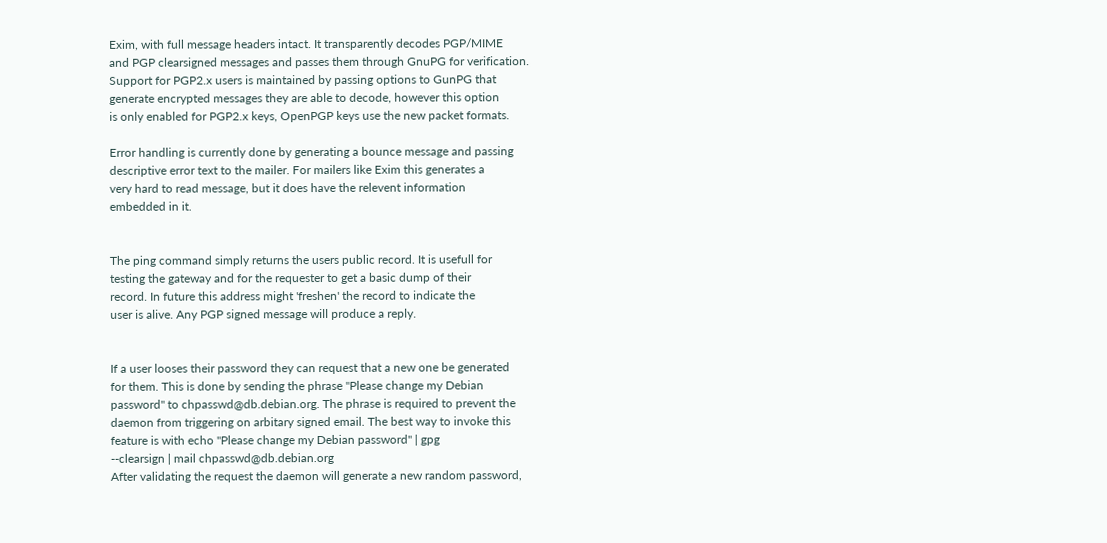Exim, with full message headers intact. It transparently decodes PGP/MIME
and PGP clearsigned messages and passes them through GnuPG for verification.
Support for PGP2.x users is maintained by passing options to GunPG that
generate encrypted messages they are able to decode, however this option
is only enabled for PGP2.x keys, OpenPGP keys use the new packet formats.

Error handling is currently done by generating a bounce message and passing
descriptive error text to the mailer. For mailers like Exim this generates a
very hard to read message, but it does have the relevent information
embedded in it.


The ping command simply returns the users public record. It is usefull for
testing the gateway and for the requester to get a basic dump of their
record. In future this address might 'freshen' the record to indicate the
user is alive. Any PGP signed message will produce a reply.


If a user looses their password they can request that a new one be generated
for them. This is done by sending the phrase "Please change my Debian
password" to chpasswd@db.debian.org. The phrase is required to prevent the
daemon from triggering on arbitary signed email. The best way to invoke this
feature is with echo "Please change my Debian password" | gpg
--clearsign | mail chpasswd@db.debian.org
After validating the request the daemon will generate a new random password,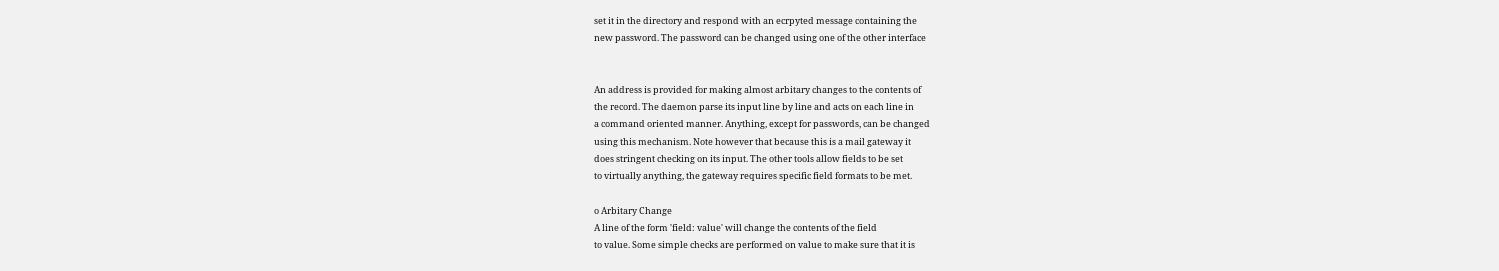set it in the directory and respond with an ecrpyted message containing the
new password. The password can be changed using one of the other interface


An address is provided for making almost arbitary changes to the contents of
the record. The daemon parse its input line by line and acts on each line in
a command oriented manner. Anything, except for passwords, can be changed
using this mechanism. Note however that because this is a mail gateway it
does stringent checking on its input. The other tools allow fields to be set
to virtually anything, the gateway requires specific field formats to be met.

o Arbitary Change
A line of the form 'field: value' will change the contents of the field
to value. Some simple checks are performed on value to make sure that it is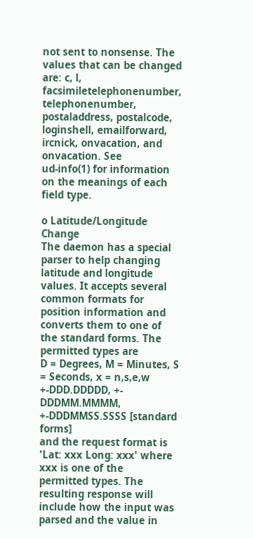not sent to nonsense. The values that can be changed are: c, l,
facsimiletelephonenumber, telephonenumber, postaladdress, postalcode,
loginshell, emailforward, ircnick, onvacation, and onvacation. See
ud-info(1) for information on the meanings of each field type.

o Latitude/Longitude Change
The daemon has a special parser to help changing latitude and longitude
values. It accepts several common formats for position information and
converts them to one of the standard forms. The permitted types are
D = Degrees, M = Minutes, S = Seconds, x = n,s,e,w
+-DDD.DDDDD, +- DDDMM.MMMM, +-DDDMMSS.SSSS [standard forms]
and the request format is 'Lat: xxx Long: xxx' where xxx is one of the
permitted types. The resulting response will include how the input was
parsed and the value in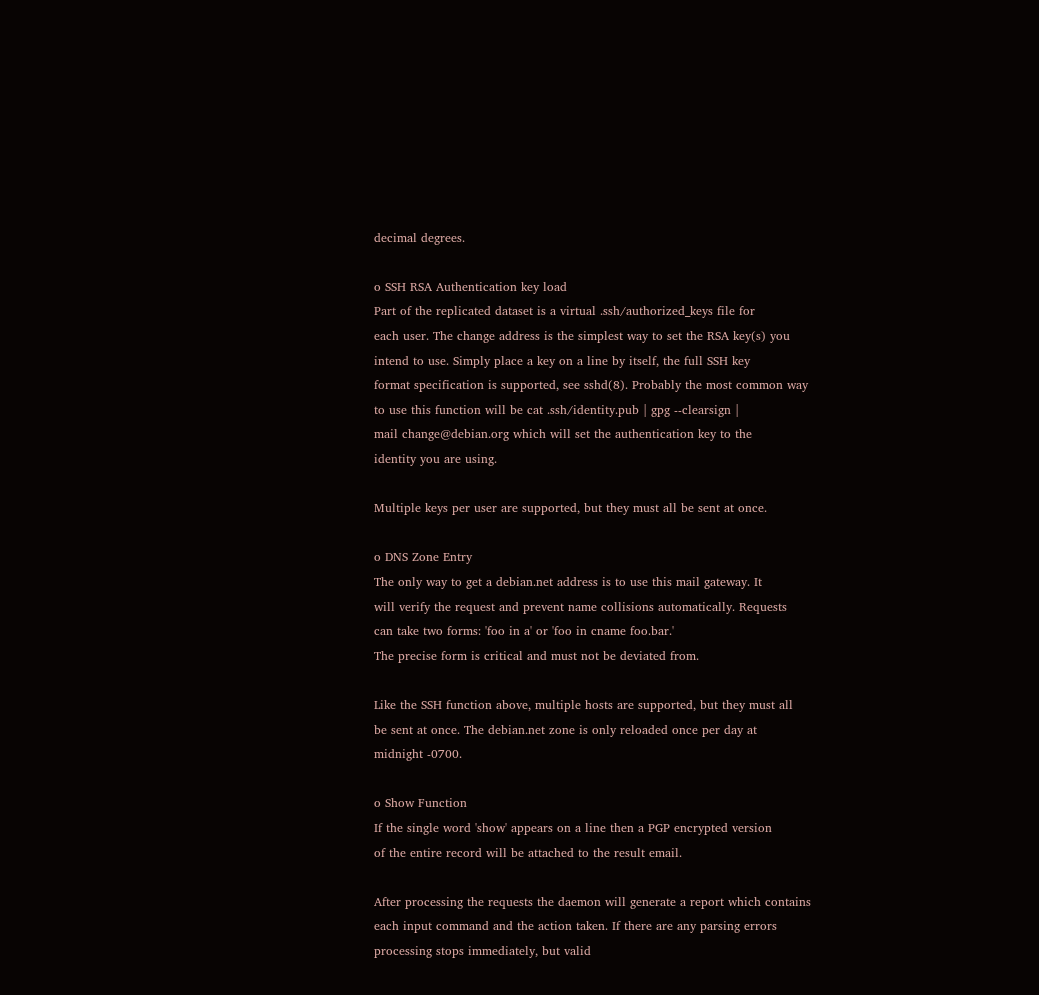decimal degrees.

o SSH RSA Authentication key load
Part of the replicated dataset is a virtual .ssh/authorized_keys file for
each user. The change address is the simplest way to set the RSA key(s) you
intend to use. Simply place a key on a line by itself, the full SSH key
format specification is supported, see sshd(8). Probably the most common way
to use this function will be cat .ssh/identity.pub | gpg --clearsign |
mail change@debian.org which will set the authentication key to the
identity you are using.

Multiple keys per user are supported, but they must all be sent at once.

o DNS Zone Entry
The only way to get a debian.net address is to use this mail gateway. It
will verify the request and prevent name collisions automatically. Requests
can take two forms: 'foo in a' or 'foo in cname foo.bar.'
The precise form is critical and must not be deviated from.

Like the SSH function above, multiple hosts are supported, but they must all
be sent at once. The debian.net zone is only reloaded once per day at
midnight -0700.

o Show Function
If the single word 'show' appears on a line then a PGP encrypted version
of the entire record will be attached to the result email.

After processing the requests the daemon will generate a report which contains
each input command and the action taken. If there are any parsing errors
processing stops immediately, but valid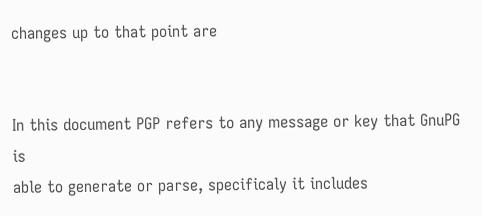changes up to that point are


In this document PGP refers to any message or key that GnuPG is
able to generate or parse, specificaly it includes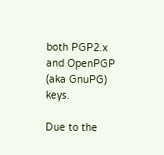both PGP2.x and OpenPGP
(aka GnuPG) keys.

Due to the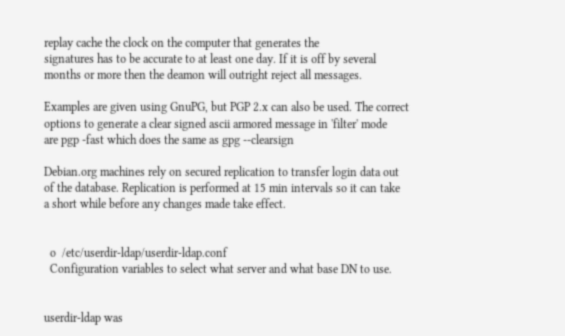replay cache the clock on the computer that generates the
signatures has to be accurate to at least one day. If it is off by several
months or more then the deamon will outright reject all messages.

Examples are given using GnuPG, but PGP 2.x can also be used. The correct
options to generate a clear signed ascii armored message in 'filter' mode
are pgp -fast which does the same as gpg --clearsign

Debian.org machines rely on secured replication to transfer login data out
of the database. Replication is performed at 15 min intervals so it can take
a short while before any changes made take effect.


  o  /etc/userdir-ldap/userdir-ldap.conf
  Configuration variables to select what server and what base DN to use.


userdir-ldap was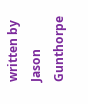written by Jason Gunthorpe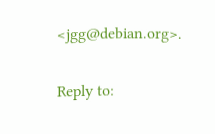<jgg@debian.org>.

Reply to: